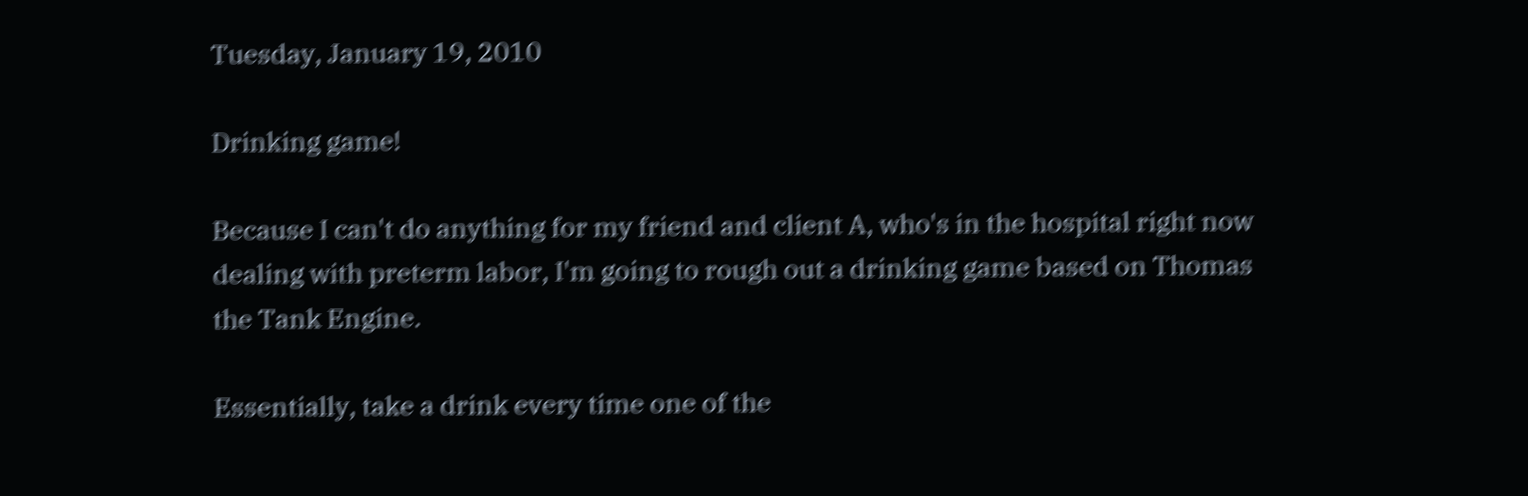Tuesday, January 19, 2010

Drinking game!

Because I can't do anything for my friend and client A, who's in the hospital right now dealing with preterm labor, I'm going to rough out a drinking game based on Thomas the Tank Engine.

Essentially, take a drink every time one of the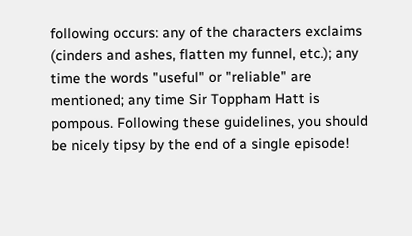following occurs: any of the characters exclaims (cinders and ashes, flatten my funnel, etc.); any time the words "useful" or "reliable" are mentioned; any time Sir Toppham Hatt is pompous. Following these guidelines, you should be nicely tipsy by the end of a single episode!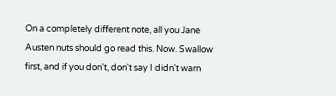On a completely different note, all you Jane Austen nuts should go read this. Now. Swallow first, and if you don't, don't say I didn't warn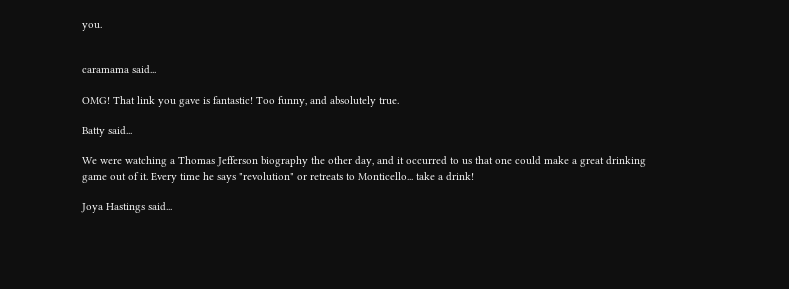you.


caramama said...

OMG! That link you gave is fantastic! Too funny, and absolutely true.

Batty said...

We were watching a Thomas Jefferson biography the other day, and it occurred to us that one could make a great drinking game out of it. Every time he says "revolution" or retreats to Monticello... take a drink!

Joya Hastings said...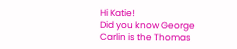Hi Katie!
Did you know George Carlin is the Thomas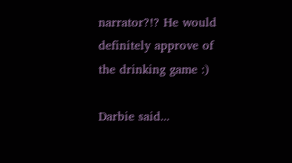narrator?!? He would definitely approve of the drinking game :)

Darbie said...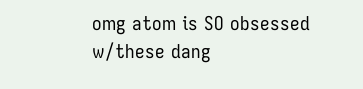omg atom is SO obsessed w/these dang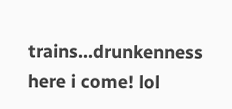trains...drunkenness here i come! lol